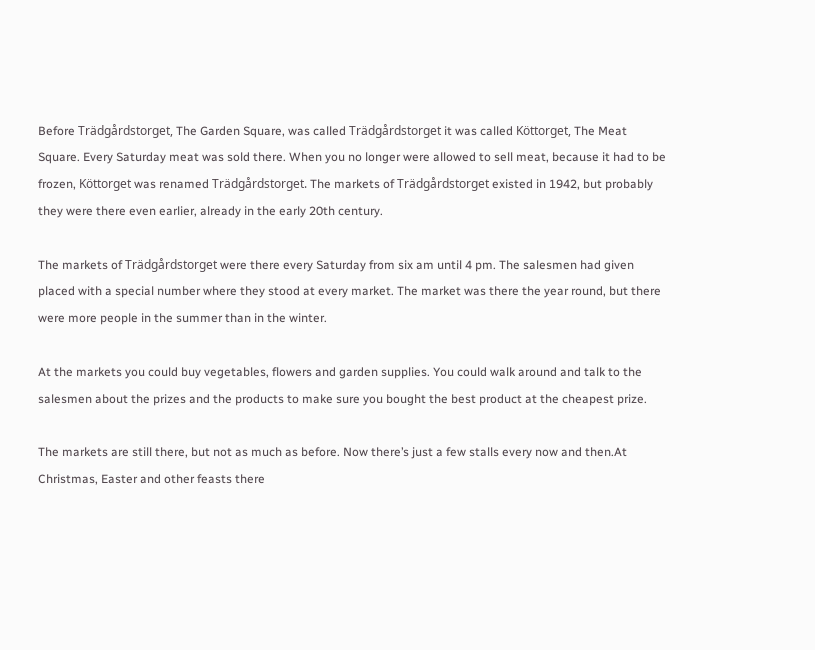Before Trädgårdstorget, The Garden Square, was called Trädgårdstorget it was called Köttorget, The Meat Square. Every Saturday meat was sold there. When you no longer were allowed to sell meat, because it had to be frozen, Köttorget was renamed Trädgårdstorget. The markets of Trädgårdstorget existed in 1942, but probably they were there even earlier, already in the early 20th century.

The markets of Trädgårdstorget were there every Saturday from six am until 4 pm. The salesmen had given placed with a special number where they stood at every market. The market was there the year round, but there were more people in the summer than in the winter.

At the markets you could buy vegetables, flowers and garden supplies. You could walk around and talk to the salesmen about the prizes and the products to make sure you bought the best product at the cheapest prize.

The markets are still there, but not as much as before. Now there’s just a few stalls every now and then.At Christmas, Easter and other feasts there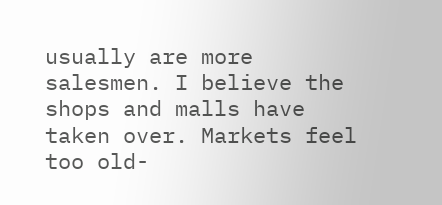usually are more salesmen. I believe the shops and malls have taken over. Markets feel too old-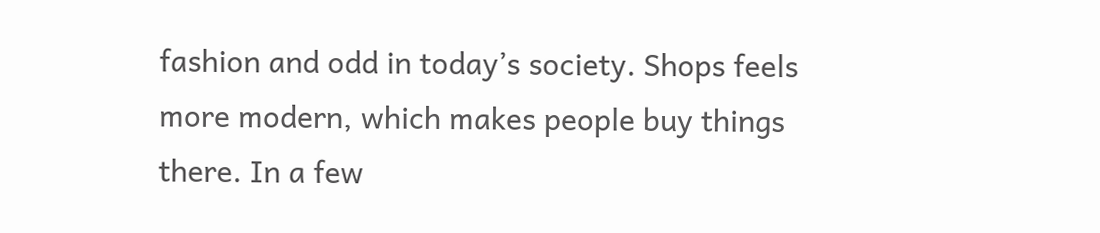fashion and odd in today’s society. Shops feels more modern, which makes people buy things there. In a few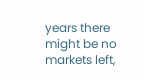years there might be no markets left,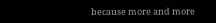because more and more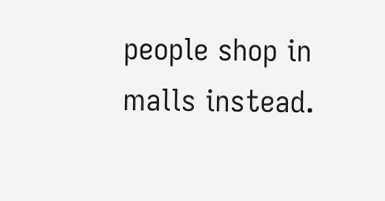people shop in malls instead.